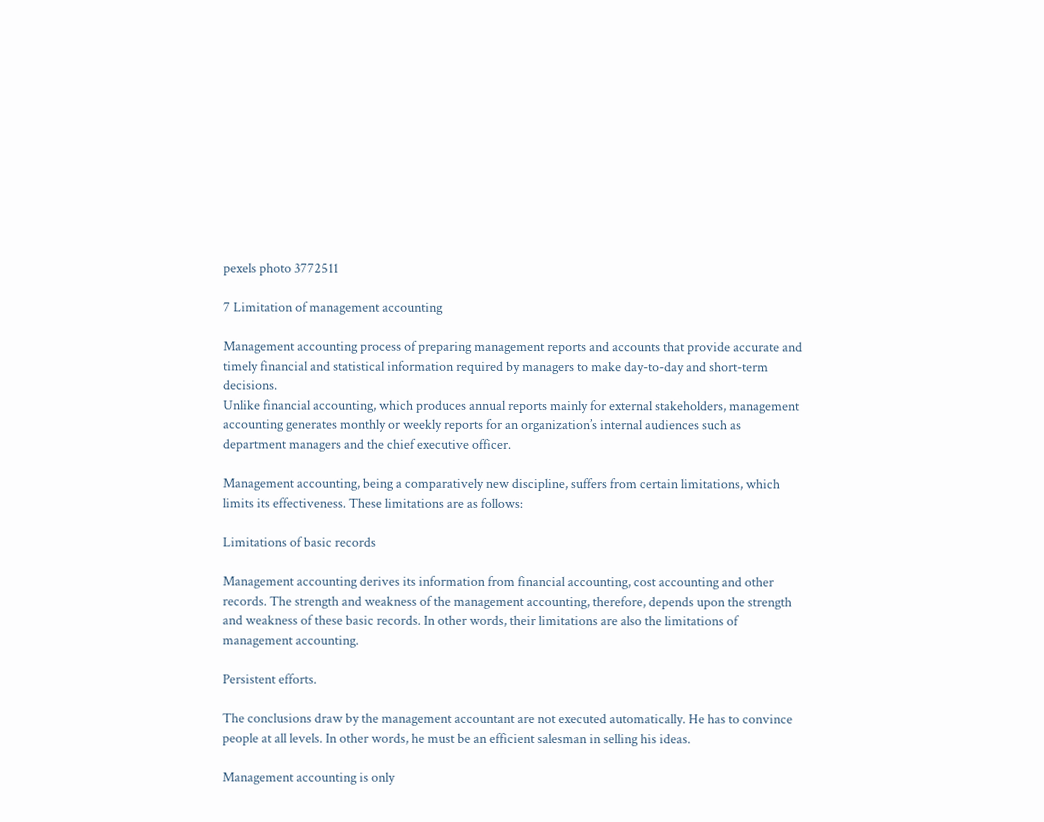pexels photo 3772511

7 Limitation of management accounting

Management accounting process of preparing management reports and accounts that provide accurate and timely financial and statistical information required by managers to make day-to-day and short-term decisions.
Unlike financial accounting, which produces annual reports mainly for external stakeholders, management accounting generates monthly or weekly reports for an organization’s internal audiences such as department managers and the chief executive officer.

Management accounting, being a comparatively new discipline, suffers from certain limitations, which limits its effectiveness. These limitations are as follows:

Limitations of basic records

Management accounting derives its information from financial accounting, cost accounting and other records. The strength and weakness of the management accounting, therefore, depends upon the strength and weakness of these basic records. In other words, their limitations are also the limitations of management accounting.

Persistent efforts.

The conclusions draw by the management accountant are not executed automatically. He has to convince people at all levels. In other words, he must be an efficient salesman in selling his ideas.

Management accounting is only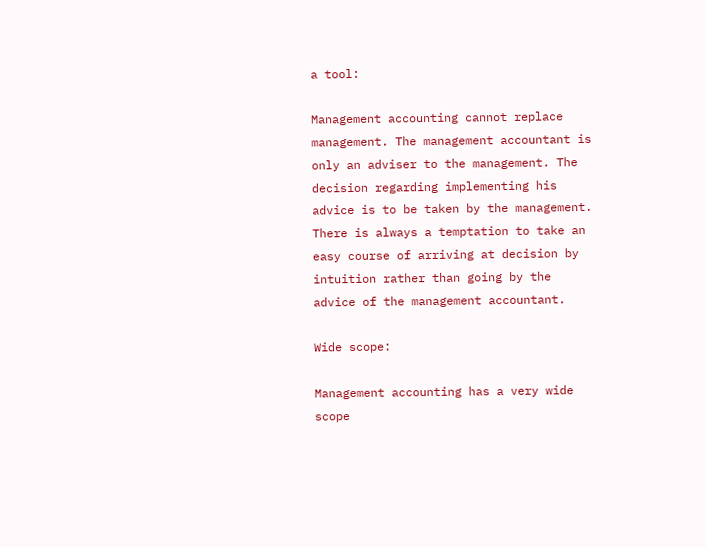a tool:

Management accounting cannot replace management. The management accountant is only an adviser to the management. The decision regarding implementing his advice is to be taken by the management. There is always a temptation to take an easy course of arriving at decision by intuition rather than going by the advice of the management accountant.

Wide scope:

Management accounting has a very wide scope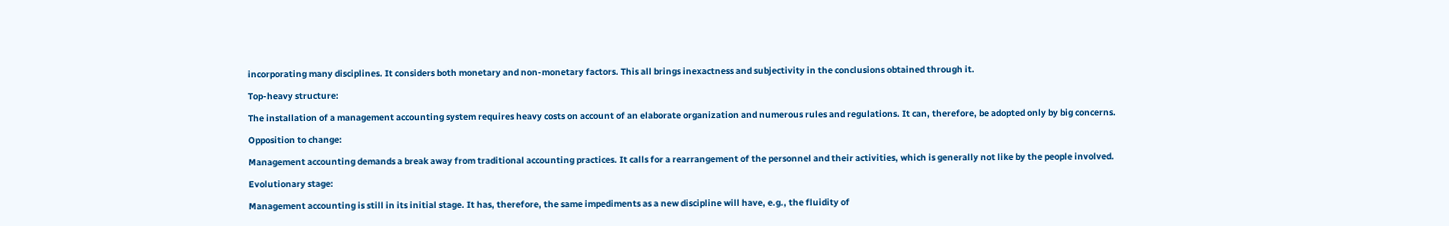incorporating many disciplines. It considers both monetary and non-monetary factors. This all brings inexactness and subjectivity in the conclusions obtained through it.

Top-heavy structure:

The installation of a management accounting system requires heavy costs on account of an elaborate organization and numerous rules and regulations. It can, therefore, be adopted only by big concerns.

Opposition to change:

Management accounting demands a break away from traditional accounting practices. It calls for a rearrangement of the personnel and their activities, which is generally not like by the people involved.

Evolutionary stage:

Management accounting is still in its initial stage. It has, therefore, the same impediments as a new discipline will have, e.g., the fluidity of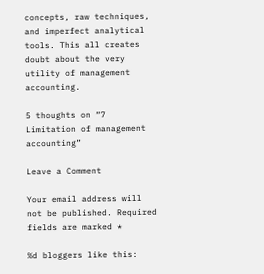concepts, raw techniques, and imperfect analytical tools. This all creates doubt about the very utility of management accounting.

5 thoughts on “7 Limitation of management accounting”

Leave a Comment

Your email address will not be published. Required fields are marked *

%d bloggers like this: